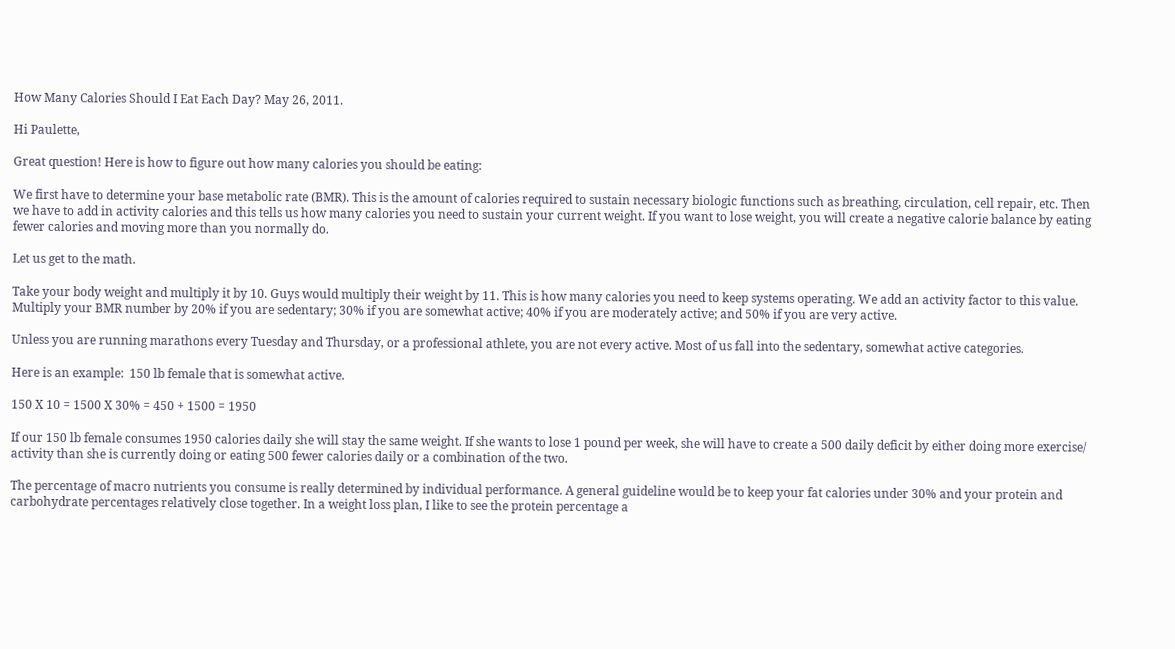How Many Calories Should I Eat Each Day? May 26, 2011.

Hi Paulette,

Great question! Here is how to figure out how many calories you should be eating:

We first have to determine your base metabolic rate (BMR). This is the amount of calories required to sustain necessary biologic functions such as breathing, circulation, cell repair, etc. Then we have to add in activity calories and this tells us how many calories you need to sustain your current weight. If you want to lose weight, you will create a negative calorie balance by eating fewer calories and moving more than you normally do.

Let us get to the math.

Take your body weight and multiply it by 10. Guys would multiply their weight by 11. This is how many calories you need to keep systems operating. We add an activity factor to this value. Multiply your BMR number by 20% if you are sedentary; 30% if you are somewhat active; 40% if you are moderately active; and 50% if you are very active.

Unless you are running marathons every Tuesday and Thursday, or a professional athlete, you are not every active. Most of us fall into the sedentary, somewhat active categories.

Here is an example:  150 lb female that is somewhat active.

150 X 10 = 1500 X 30% = 450 + 1500 = 1950

If our 150 lb female consumes 1950 calories daily she will stay the same weight. If she wants to lose 1 pound per week, she will have to create a 500 daily deficit by either doing more exercise/ activity than she is currently doing or eating 500 fewer calories daily or a combination of the two.

The percentage of macro nutrients you consume is really determined by individual performance. A general guideline would be to keep your fat calories under 30% and your protein and carbohydrate percentages relatively close together. In a weight loss plan, I like to see the protein percentage a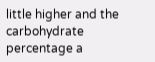little higher and the carbohydrate percentage a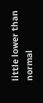little lower than normal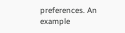preferences. An example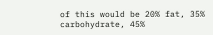of this would be 20% fat, 35% carbohydrate, 45%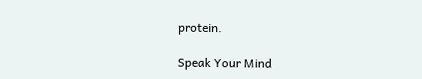protein.

Speak Your Mind